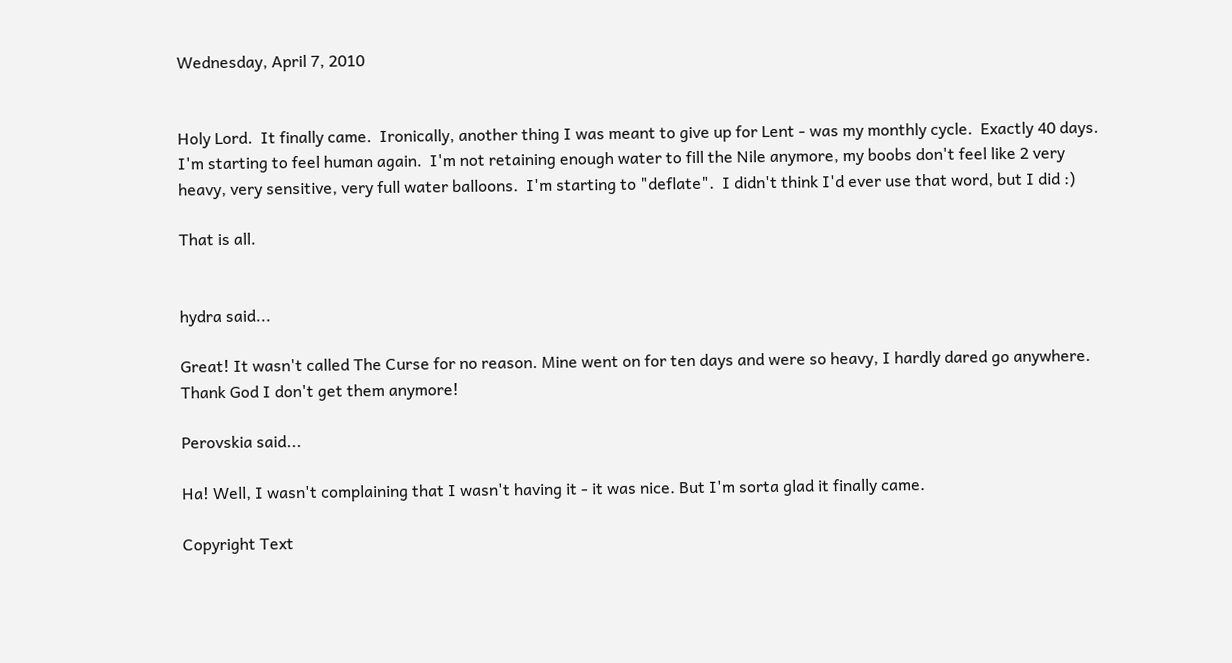Wednesday, April 7, 2010


Holy Lord.  It finally came.  Ironically, another thing I was meant to give up for Lent - was my monthly cycle.  Exactly 40 days.  I'm starting to feel human again.  I'm not retaining enough water to fill the Nile anymore, my boobs don't feel like 2 very heavy, very sensitive, very full water balloons.  I'm starting to "deflate".  I didn't think I'd ever use that word, but I did :)

That is all.


hydra said...

Great! It wasn't called The Curse for no reason. Mine went on for ten days and were so heavy, I hardly dared go anywhere. Thank God I don't get them anymore!

Perovskia said...

Ha! Well, I wasn't complaining that I wasn't having it - it was nice. But I'm sorta glad it finally came.

Copyright Text